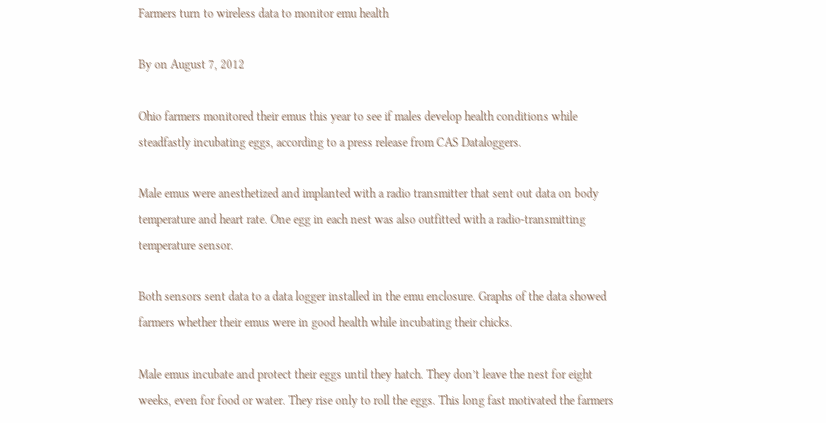Farmers turn to wireless data to monitor emu health

By on August 7, 2012

Ohio farmers monitored their emus this year to see if males develop health conditions while steadfastly incubating eggs, according to a press release from CAS Dataloggers.

Male emus were anesthetized and implanted with a radio transmitter that sent out data on body temperature and heart rate. One egg in each nest was also outfitted with a radio-transmitting temperature sensor.

Both sensors sent data to a data logger installed in the emu enclosure. Graphs of the data showed farmers whether their emus were in good health while incubating their chicks.

Male emus incubate and protect their eggs until they hatch. They don’t leave the nest for eight weeks, even for food or water. They rise only to roll the eggs. This long fast motivated the farmers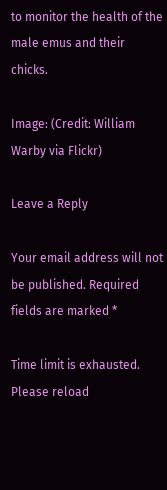to monitor the health of the male emus and their chicks.

Image: (Credit: William Warby via Flickr)

Leave a Reply

Your email address will not be published. Required fields are marked *

Time limit is exhausted. Please reload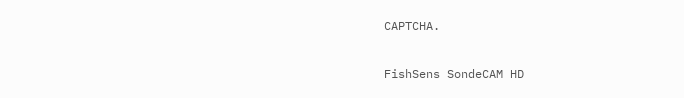CAPTCHA.

FishSens SondeCAM HD